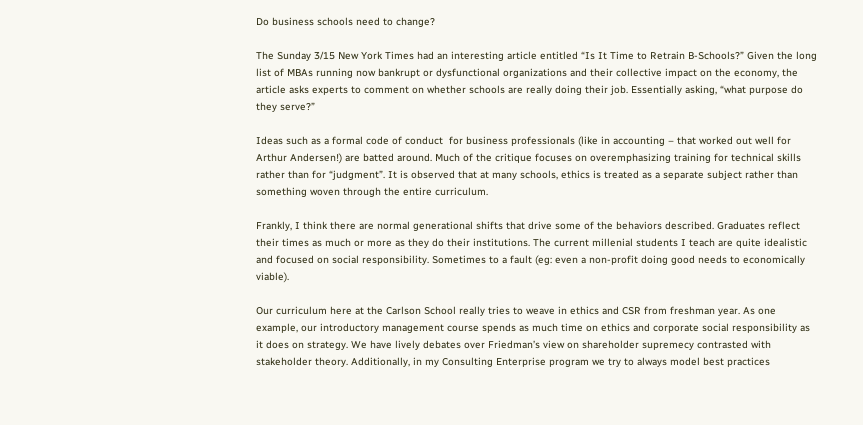Do business schools need to change?

The Sunday 3/15 New York Times had an interesting article entitled “Is It Time to Retrain B-Schools?” Given the long list of MBAs running now bankrupt or dysfunctional organizations and their collective impact on the economy, the article asks experts to comment on whether schools are really doing their job. Essentially asking, “what purpose do they serve?”

Ideas such as a formal code of conduct  for business professionals (like in accounting – that worked out well for Arthur Andersen!) are batted around. Much of the critique focuses on overemphasizing training for technical skills rather than for “judgment”. It is observed that at many schools, ethics is treated as a separate subject rather than something woven through the entire curriculum.

Frankly, I think there are normal generational shifts that drive some of the behaviors described. Graduates reflect their times as much or more as they do their institutions. The current millenial students I teach are quite idealistic and focused on social responsibility. Sometimes to a fault (eg: even a non-profit doing good needs to economically viable).

Our curriculum here at the Carlson School really tries to weave in ethics and CSR from freshman year. As one example, our introductory management course spends as much time on ethics and corporate social responsibility as it does on strategy. We have lively debates over Friedman’s view on shareholder supremecy contrasted with stakeholder theory. Additionally, in my Consulting Enterprise program we try to always model best practices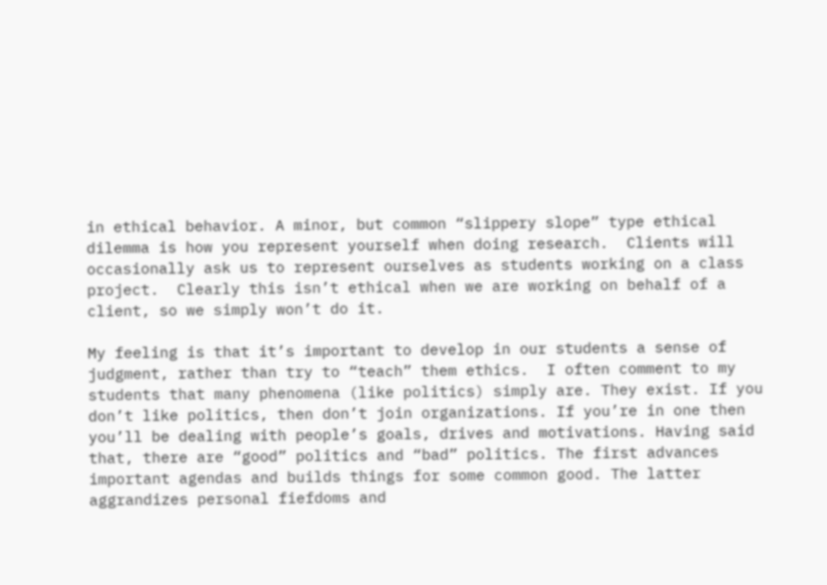in ethical behavior. A minor, but common “slippery slope” type ethical dilemma is how you represent yourself when doing research.  Clients will occasionally ask us to represent ourselves as students working on a class project.  Clearly this isn’t ethical when we are working on behalf of a client, so we simply won’t do it.

My feeling is that it’s important to develop in our students a sense of judgment, rather than try to “teach” them ethics.  I often comment to my students that many phenomena (like politics) simply are. They exist. If you don’t like politics, then don’t join organizations. If you’re in one then you’ll be dealing with people’s goals, drives and motivations. Having said that, there are “good” politics and “bad” politics. The first advances important agendas and builds things for some common good. The latter aggrandizes personal fiefdoms and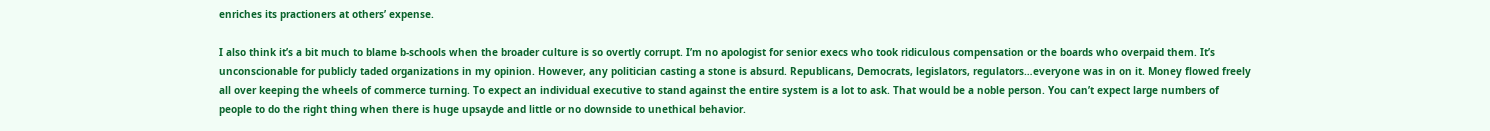enriches its practioners at others’ expense.

I also think it’s a bit much to blame b-schools when the broader culture is so overtly corrupt. I’m no apologist for senior execs who took ridiculous compensation or the boards who overpaid them. It’s unconscionable for publicly taded organizations in my opinion. However, any politician casting a stone is absurd. Republicans, Democrats, legislators, regulators…everyone was in on it. Money flowed freely all over keeping the wheels of commerce turning. To expect an individual executive to stand against the entire system is a lot to ask. That would be a noble person. You can’t expect large numbers of people to do the right thing when there is huge upsayde and little or no downside to unethical behavior.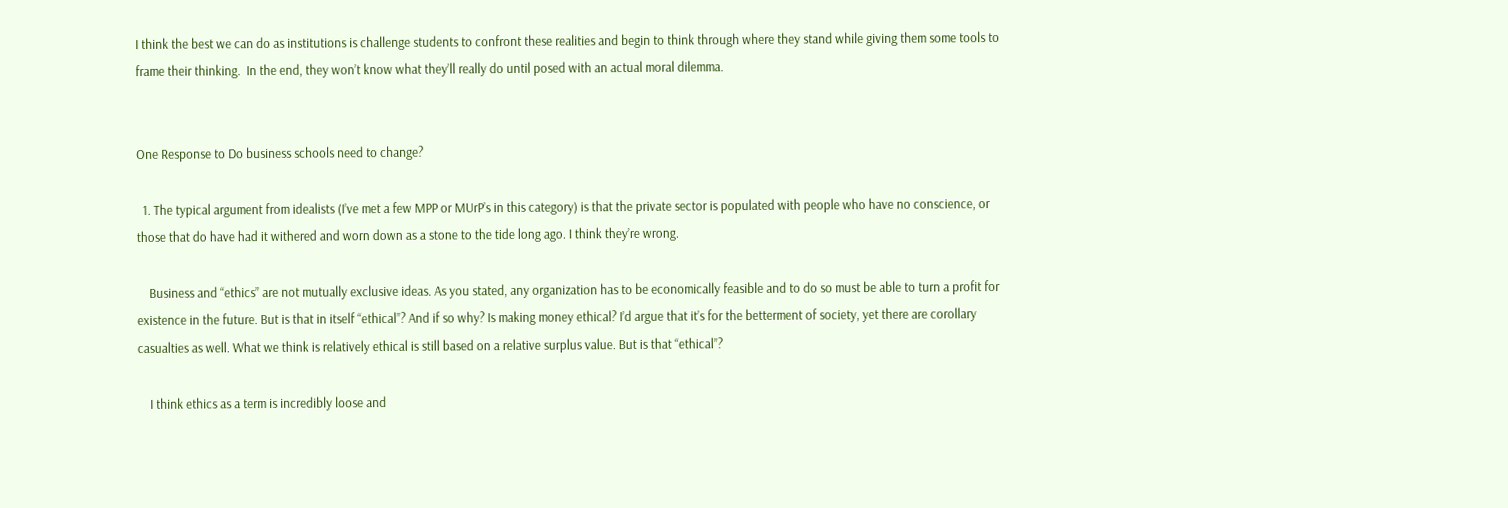I think the best we can do as institutions is challenge students to confront these realities and begin to think through where they stand while giving them some tools to frame their thinking.  In the end, they won’t know what they’ll really do until posed with an actual moral dilemma.


One Response to Do business schools need to change?

  1. The typical argument from idealists (I’ve met a few MPP or MUrP’s in this category) is that the private sector is populated with people who have no conscience, or those that do have had it withered and worn down as a stone to the tide long ago. I think they’re wrong.

    Business and “ethics” are not mutually exclusive ideas. As you stated, any organization has to be economically feasible and to do so must be able to turn a profit for existence in the future. But is that in itself “ethical”? And if so why? Is making money ethical? I’d argue that it’s for the betterment of society, yet there are corollary casualties as well. What we think is relatively ethical is still based on a relative surplus value. But is that “ethical”?

    I think ethics as a term is incredibly loose and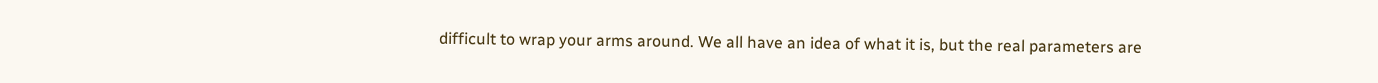difficult to wrap your arms around. We all have an idea of what it is, but the real parameters are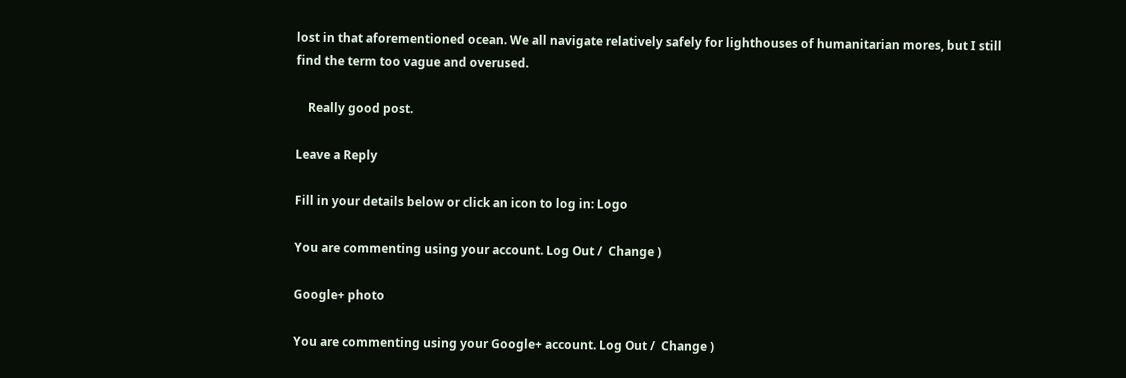lost in that aforementioned ocean. We all navigate relatively safely for lighthouses of humanitarian mores, but I still find the term too vague and overused.

    Really good post.

Leave a Reply

Fill in your details below or click an icon to log in: Logo

You are commenting using your account. Log Out /  Change )

Google+ photo

You are commenting using your Google+ account. Log Out /  Change )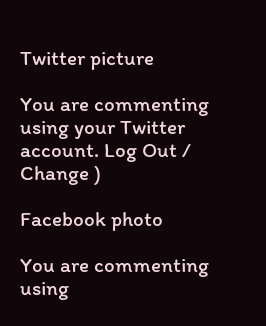Twitter picture

You are commenting using your Twitter account. Log Out /  Change )

Facebook photo

You are commenting using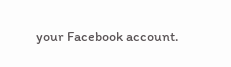your Facebook account.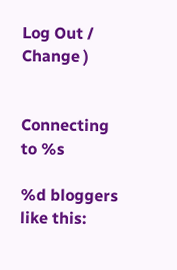Log Out /  Change )


Connecting to %s

%d bloggers like this: